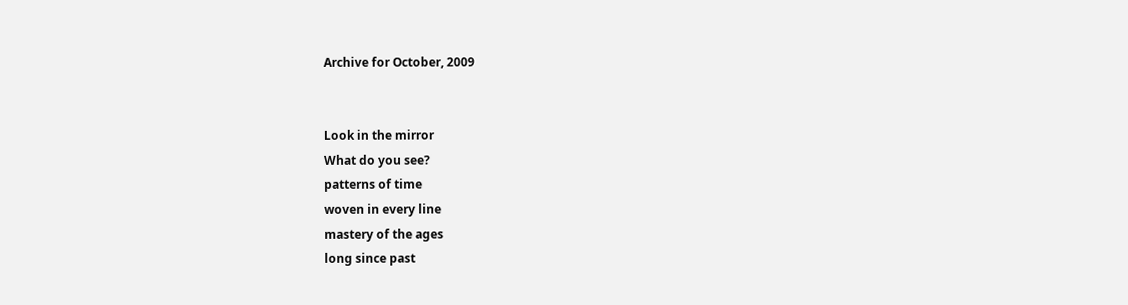Archive for October, 2009


Look in the mirror
What do you see?
patterns of time
woven in every line
mastery of the ages
long since past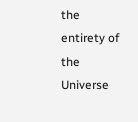the entirety of the Universe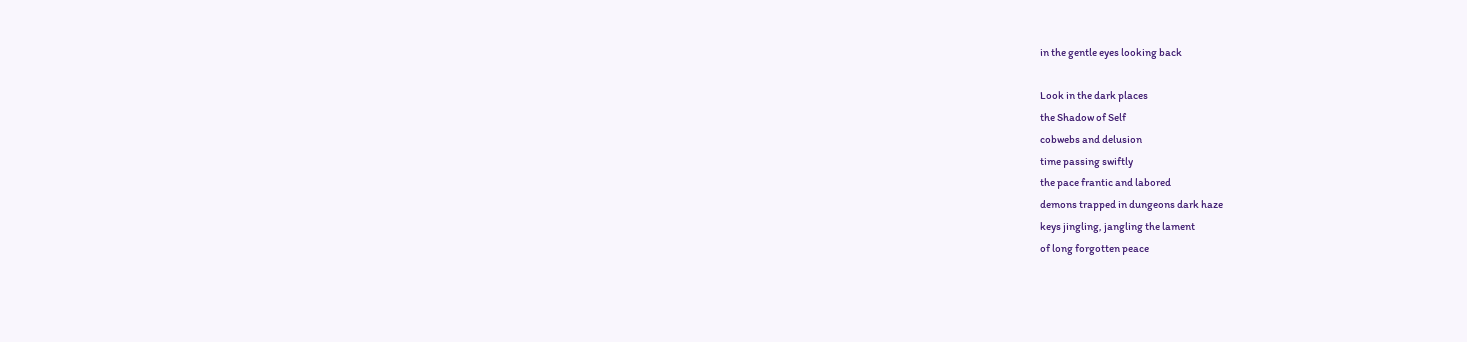in the gentle eyes looking back

Look in the dark places
the Shadow of Self
cobwebs and delusion
time passing swiftly
the pace frantic and labored
demons trapped in dungeons dark haze
keys jingling, jangling the lament
of long forgotten peace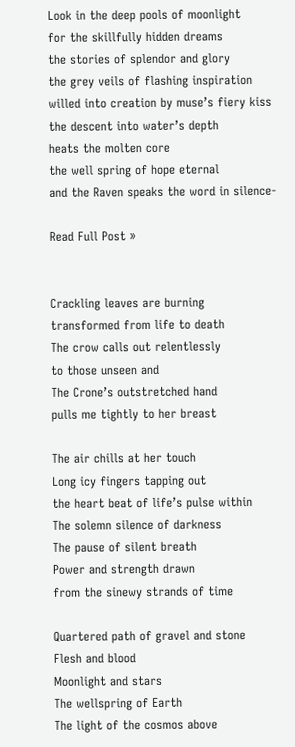Look in the deep pools of moonlight
for the skillfully hidden dreams
the stories of splendor and glory
the grey veils of flashing inspiration
willed into creation by muse’s fiery kiss
the descent into water’s depth
heats the molten core
the well spring of hope eternal
and the Raven speaks the word in silence-

Read Full Post »


Crackling leaves are burning
transformed from life to death
The crow calls out relentlessly
to those unseen and
The Crone’s outstretched hand
pulls me tightly to her breast

The air chills at her touch
Long icy fingers tapping out
the heart beat of life’s pulse within
The solemn silence of darkness
The pause of silent breath
Power and strength drawn
from the sinewy strands of time

Quartered path of gravel and stone
Flesh and blood
Moonlight and stars
The wellspring of Earth
The light of the cosmos above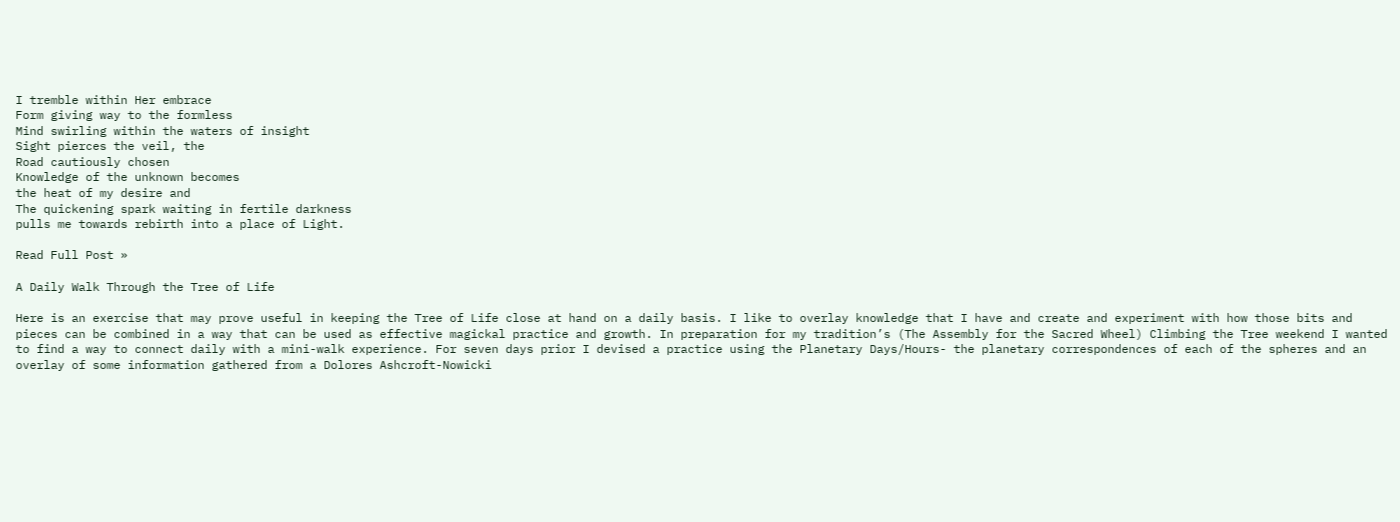I tremble within Her embrace
Form giving way to the formless
Mind swirling within the waters of insight
Sight pierces the veil, the
Road cautiously chosen
Knowledge of the unknown becomes
the heat of my desire and
The quickening spark waiting in fertile darkness
pulls me towards rebirth into a place of Light.

Read Full Post »

A Daily Walk Through the Tree of Life

Here is an exercise that may prove useful in keeping the Tree of Life close at hand on a daily basis. I like to overlay knowledge that I have and create and experiment with how those bits and pieces can be combined in a way that can be used as effective magickal practice and growth. In preparation for my tradition’s (The Assembly for the Sacred Wheel) Climbing the Tree weekend I wanted to find a way to connect daily with a mini-walk experience. For seven days prior I devised a practice using the Planetary Days/Hours- the planetary correspondences of each of the spheres and an overlay of some information gathered from a Dolores Ashcroft-Nowicki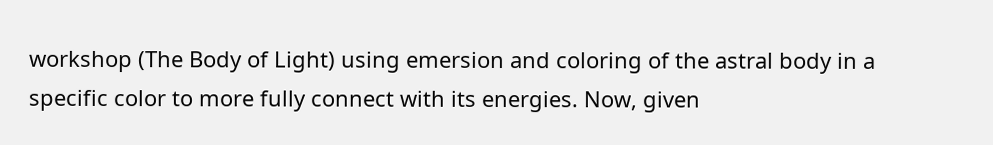workshop (The Body of Light) using emersion and coloring of the astral body in a specific color to more fully connect with its energies. Now, given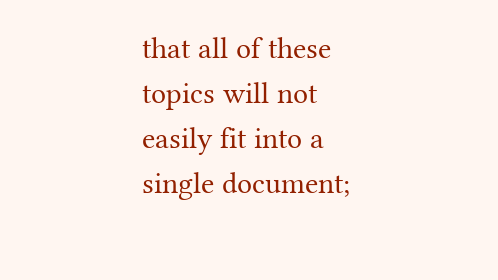that all of these topics will not easily fit into a single document;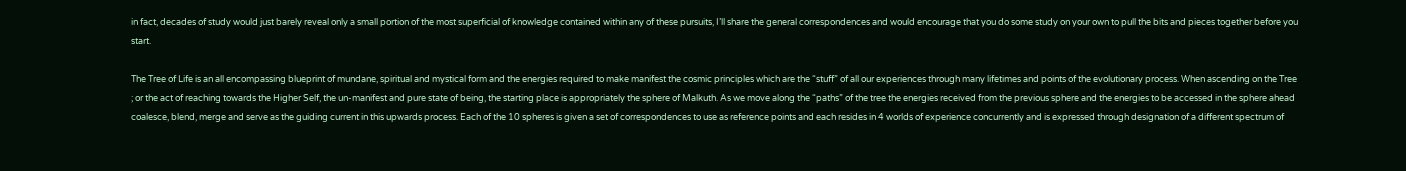in fact, decades of study would just barely reveal only a small portion of the most superficial of knowledge contained within any of these pursuits, I’ll share the general correspondences and would encourage that you do some study on your own to pull the bits and pieces together before you start.

The Tree of Life is an all encompassing blueprint of mundane, spiritual and mystical form and the energies required to make manifest the cosmic principles which are the “stuff” of all our experiences through many lifetimes and points of the evolutionary process. When ascending on the Tree ; or the act of reaching towards the Higher Self, the un-manifest and pure state of being, the starting place is appropriately the sphere of Malkuth. As we move along the “paths” of the tree the energies received from the previous sphere and the energies to be accessed in the sphere ahead coalesce, blend, merge and serve as the guiding current in this upwards process. Each of the 10 spheres is given a set of correspondences to use as reference points and each resides in 4 worlds of experience concurrently and is expressed through designation of a different spectrum of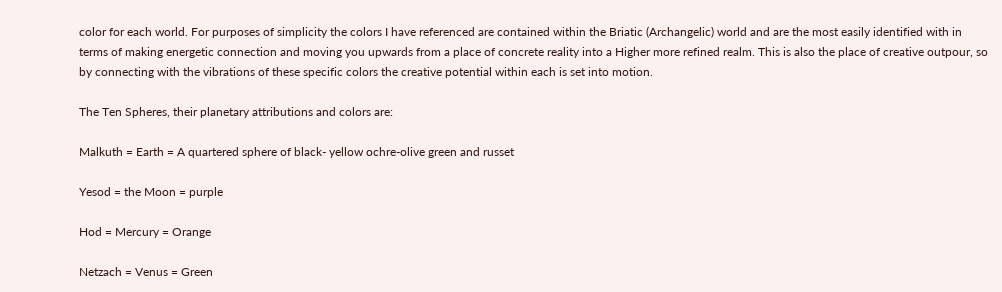color for each world. For purposes of simplicity the colors I have referenced are contained within the Briatic (Archangelic) world and are the most easily identified with in terms of making energetic connection and moving you upwards from a place of concrete reality into a Higher more refined realm. This is also the place of creative outpour, so by connecting with the vibrations of these specific colors the creative potential within each is set into motion.

The Ten Spheres, their planetary attributions and colors are:

Malkuth = Earth = A quartered sphere of black- yellow ochre-olive green and russet

Yesod = the Moon = purple

Hod = Mercury = Orange

Netzach = Venus = Green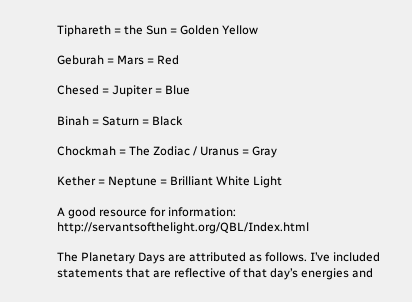Tiphareth = the Sun = Golden Yellow

Geburah = Mars = Red

Chesed = Jupiter = Blue

Binah = Saturn = Black

Chockmah = The Zodiac / Uranus = Gray

Kether = Neptune = Brilliant White Light

A good resource for information: http://servantsofthelight.org/QBL/Index.html

The Planetary Days are attributed as follows. I’ve included statements that are reflective of that day’s energies and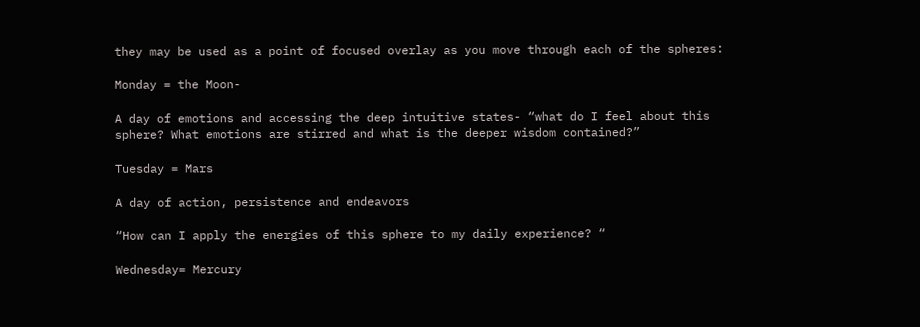they may be used as a point of focused overlay as you move through each of the spheres:

Monday = the Moon-

A day of emotions and accessing the deep intuitive states- “what do I feel about this sphere? What emotions are stirred and what is the deeper wisdom contained?”

Tuesday = Mars

A day of action, persistence and endeavors

“How can I apply the energies of this sphere to my daily experience? “

Wednesday= Mercury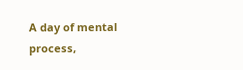A day of mental process,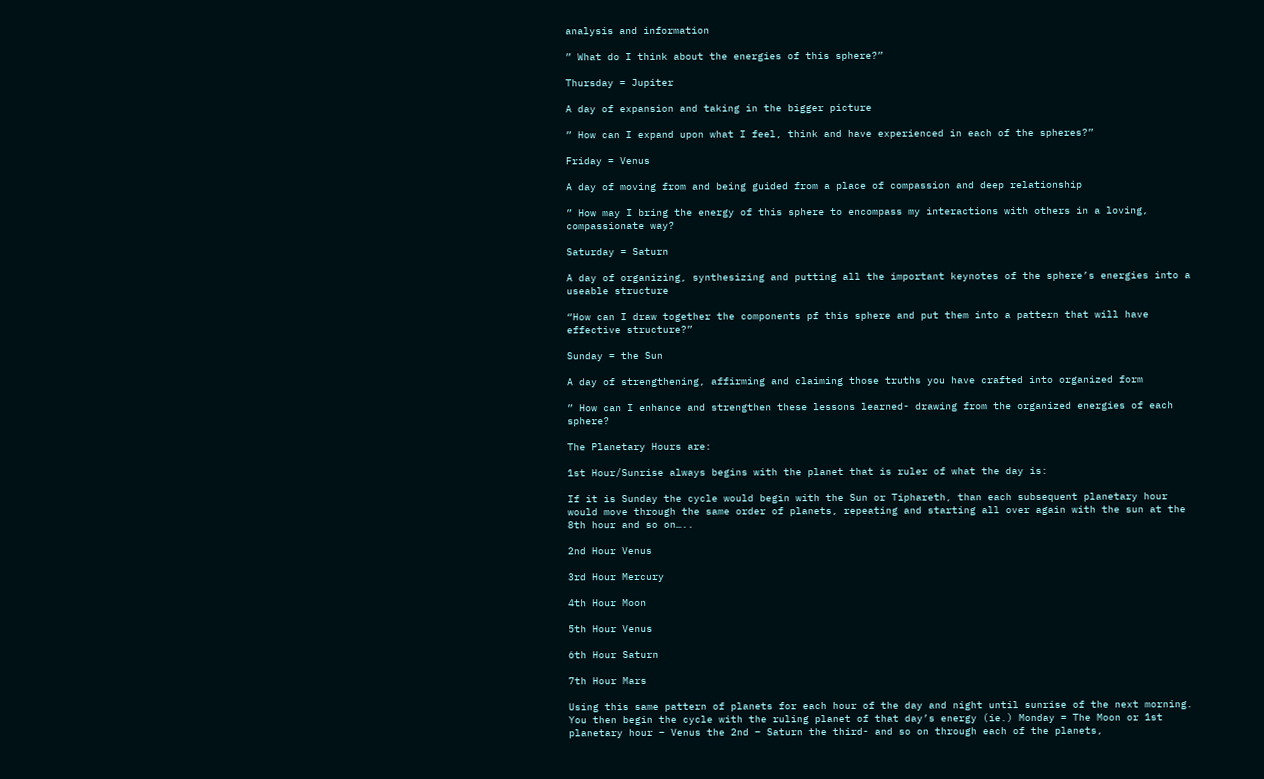analysis and information

” What do I think about the energies of this sphere?”

Thursday = Jupiter

A day of expansion and taking in the bigger picture

” How can I expand upon what I feel, think and have experienced in each of the spheres?”

Friday = Venus

A day of moving from and being guided from a place of compassion and deep relationship

” How may I bring the energy of this sphere to encompass my interactions with others in a loving, compassionate way?

Saturday = Saturn

A day of organizing, synthesizing and putting all the important keynotes of the sphere’s energies into a useable structure

“How can I draw together the components pf this sphere and put them into a pattern that will have effective structure?”

Sunday = the Sun

A day of strengthening, affirming and claiming those truths you have crafted into organized form

” How can I enhance and strengthen these lessons learned- drawing from the organized energies of each sphere?

The Planetary Hours are:

1st Hour/Sunrise always begins with the planet that is ruler of what the day is:

If it is Sunday the cycle would begin with the Sun or Tiphareth, than each subsequent planetary hour would move through the same order of planets, repeating and starting all over again with the sun at the 8th hour and so on…..

2nd Hour Venus

3rd Hour Mercury

4th Hour Moon

5th Hour Venus

6th Hour Saturn

7th Hour Mars

Using this same pattern of planets for each hour of the day and night until sunrise of the next morning. You then begin the cycle with the ruling planet of that day’s energy (ie.) Monday = The Moon or 1st planetary hour – Venus the 2nd – Saturn the third- and so on through each of the planets,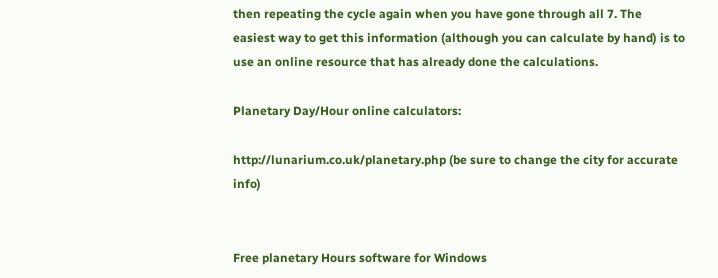then repeating the cycle again when you have gone through all 7. The easiest way to get this information (although you can calculate by hand) is to use an online resource that has already done the calculations.

Planetary Day/Hour online calculators:

http://lunarium.co.uk/planetary.php (be sure to change the city for accurate info)


Free planetary Hours software for Windows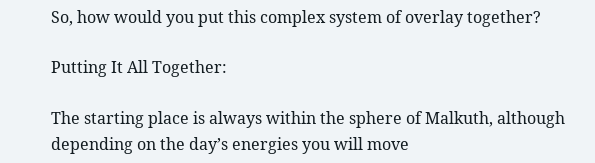So, how would you put this complex system of overlay together?

Putting It All Together:

The starting place is always within the sphere of Malkuth, although depending on the day’s energies you will move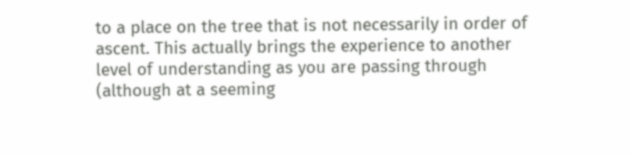to a place on the tree that is not necessarily in order of ascent. This actually brings the experience to another level of understanding as you are passing through (although at a seeming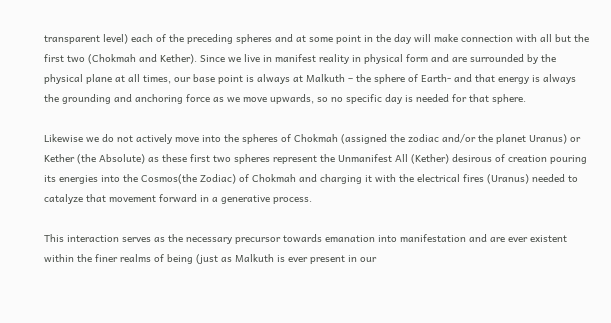transparent level) each of the preceding spheres and at some point in the day will make connection with all but the first two (Chokmah and Kether). Since we live in manifest reality in physical form and are surrounded by the physical plane at all times, our base point is always at Malkuth – the sphere of Earth- and that energy is always the grounding and anchoring force as we move upwards, so no specific day is needed for that sphere.

Likewise we do not actively move into the spheres of Chokmah (assigned the zodiac and/or the planet Uranus) or Kether (the Absolute) as these first two spheres represent the Unmanifest All (Kether) desirous of creation pouring its energies into the Cosmos(the Zodiac) of Chokmah and charging it with the electrical fires (Uranus) needed to catalyze that movement forward in a generative process.

This interaction serves as the necessary precursor towards emanation into manifestation and are ever existent within the finer realms of being (just as Malkuth is ever present in our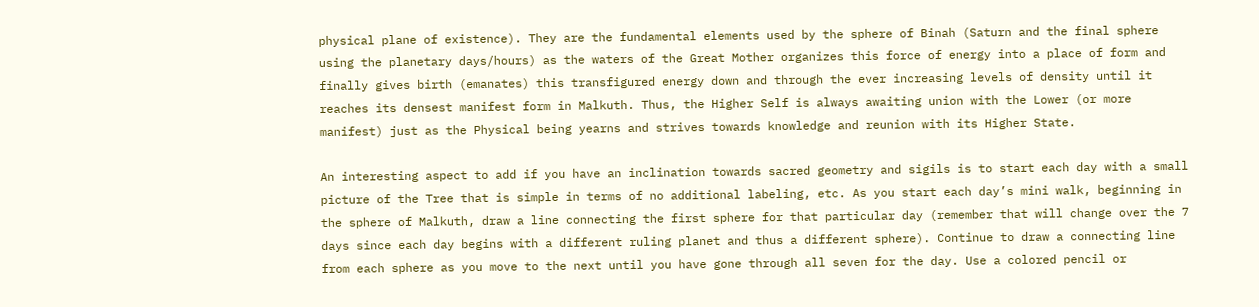physical plane of existence). They are the fundamental elements used by the sphere of Binah (Saturn and the final sphere using the planetary days/hours) as the waters of the Great Mother organizes this force of energy into a place of form and finally gives birth (emanates) this transfigured energy down and through the ever increasing levels of density until it reaches its densest manifest form in Malkuth. Thus, the Higher Self is always awaiting union with the Lower (or more manifest) just as the Physical being yearns and strives towards knowledge and reunion with its Higher State.

An interesting aspect to add if you have an inclination towards sacred geometry and sigils is to start each day with a small picture of the Tree that is simple in terms of no additional labeling, etc. As you start each day’s mini walk, beginning in the sphere of Malkuth, draw a line connecting the first sphere for that particular day (remember that will change over the 7 days since each day begins with a different ruling planet and thus a different sphere). Continue to draw a connecting line from each sphere as you move to the next until you have gone through all seven for the day. Use a colored pencil or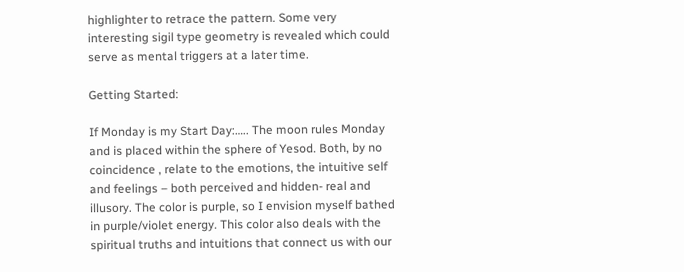highlighter to retrace the pattern. Some very interesting sigil type geometry is revealed which could serve as mental triggers at a later time.

Getting Started:

If Monday is my Start Day:….. The moon rules Monday and is placed within the sphere of Yesod. Both, by no coincidence , relate to the emotions, the intuitive self and feelings – both perceived and hidden- real and illusory. The color is purple, so I envision myself bathed in purple/violet energy. This color also deals with the spiritual truths and intuitions that connect us with our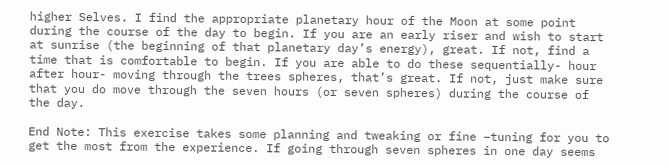higher Selves. I find the appropriate planetary hour of the Moon at some point during the course of the day to begin. If you are an early riser and wish to start at sunrise (the beginning of that planetary day’s energy), great. If not, find a time that is comfortable to begin. If you are able to do these sequentially- hour after hour- moving through the trees spheres, that’s great. If not, just make sure that you do move through the seven hours (or seven spheres) during the course of the day.

End Note: This exercise takes some planning and tweaking or fine –tuning for you to get the most from the experience. If going through seven spheres in one day seems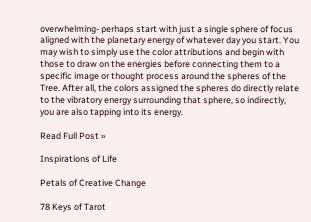overwhelming- perhaps start with just a single sphere of focus aligned with the planetary energy of whatever day you start. You may wish to simply use the color attributions and begin with those to draw on the energies before connecting them to a specific image or thought process around the spheres of the Tree. After all, the colors assigned the spheres do directly relate to the vibratory energy surrounding that sphere, so indirectly, you are also tapping into its energy.

Read Full Post »

Inspirations of Life

Petals of Creative Change

78 Keys of Tarot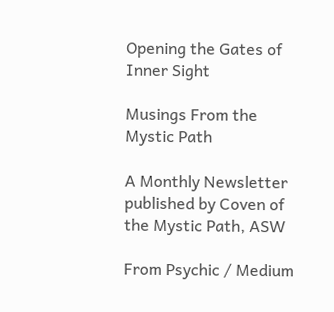Opening the Gates of Inner Sight

Musings From the Mystic Path

A Monthly Newsletter published by Coven of the Mystic Path, ASW

From Psychic / Medium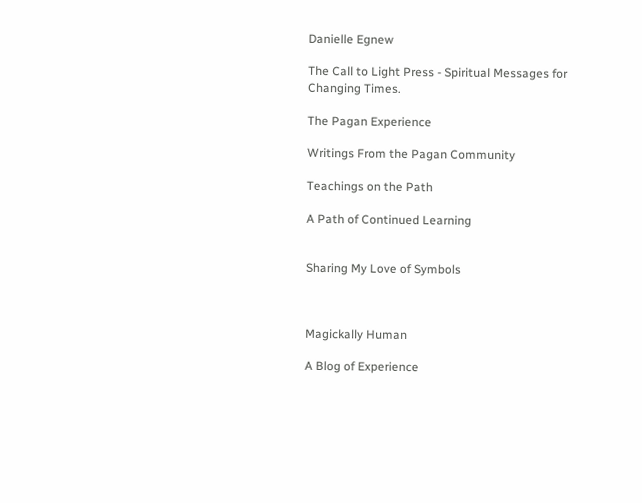Danielle Egnew

The Call to Light Press - Spiritual Messages for Changing Times.

The Pagan Experience

Writings From the Pagan Community

Teachings on the Path

A Path of Continued Learning


Sharing My Love of Symbols



Magickally Human

A Blog of Experience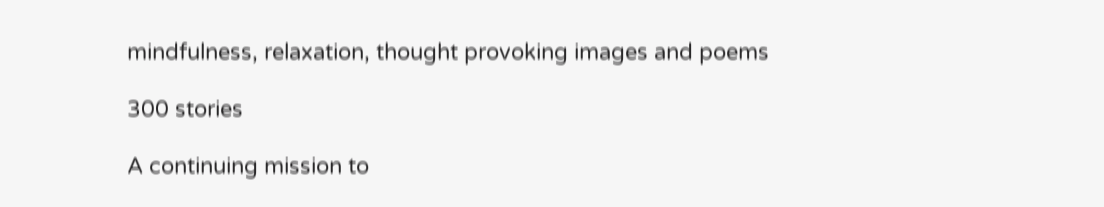mindfulness, relaxation, thought provoking images and poems

300 stories

A continuing mission to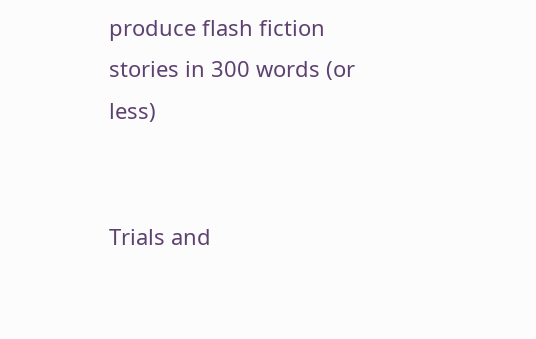produce flash fiction stories in 300 words (or less)


Trials and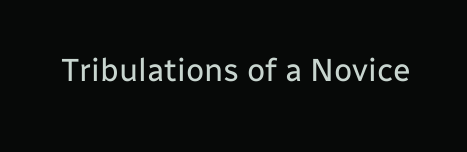Tribulations of a Novice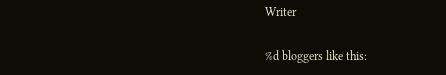Writer

%d bloggers like this: